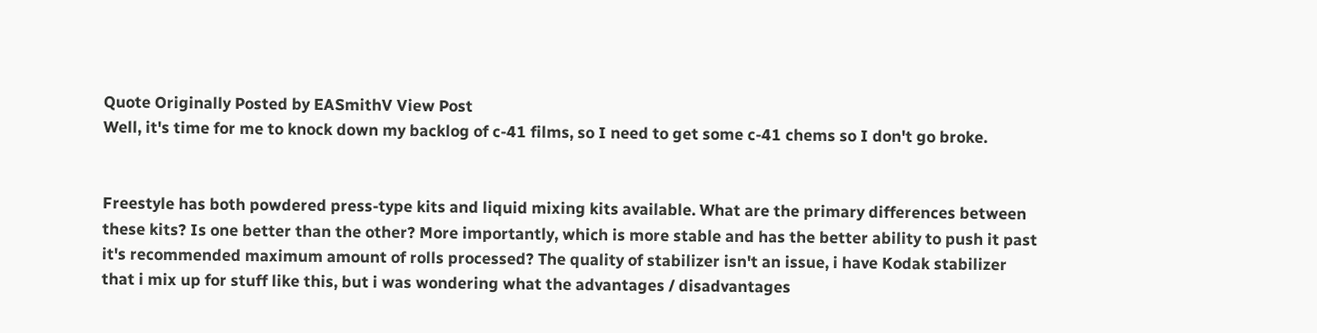Quote Originally Posted by EASmithV View Post
Well, it's time for me to knock down my backlog of c-41 films, so I need to get some c-41 chems so I don't go broke.


Freestyle has both powdered press-type kits and liquid mixing kits available. What are the primary differences between these kits? Is one better than the other? More importantly, which is more stable and has the better ability to push it past it's recommended maximum amount of rolls processed? The quality of stabilizer isn't an issue, i have Kodak stabilizer that i mix up for stuff like this, but i was wondering what the advantages / disadvantages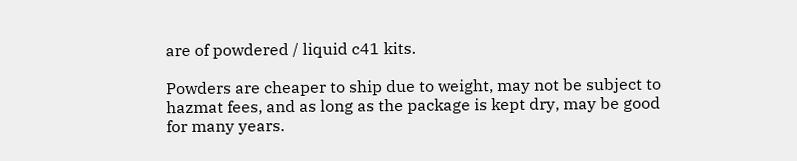are of powdered / liquid c41 kits.

Powders are cheaper to ship due to weight, may not be subject to hazmat fees, and as long as the package is kept dry, may be good for many years.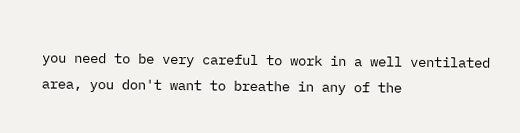you need to be very careful to work in a well ventilated area, you don't want to breathe in any of the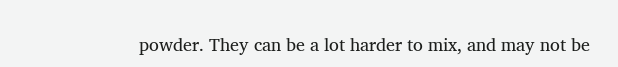powder. They can be a lot harder to mix, and may not be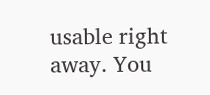usable right away. You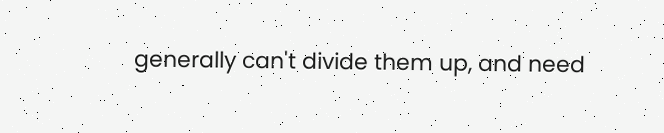generally can't divide them up, and need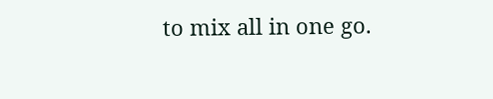to mix all in one go.